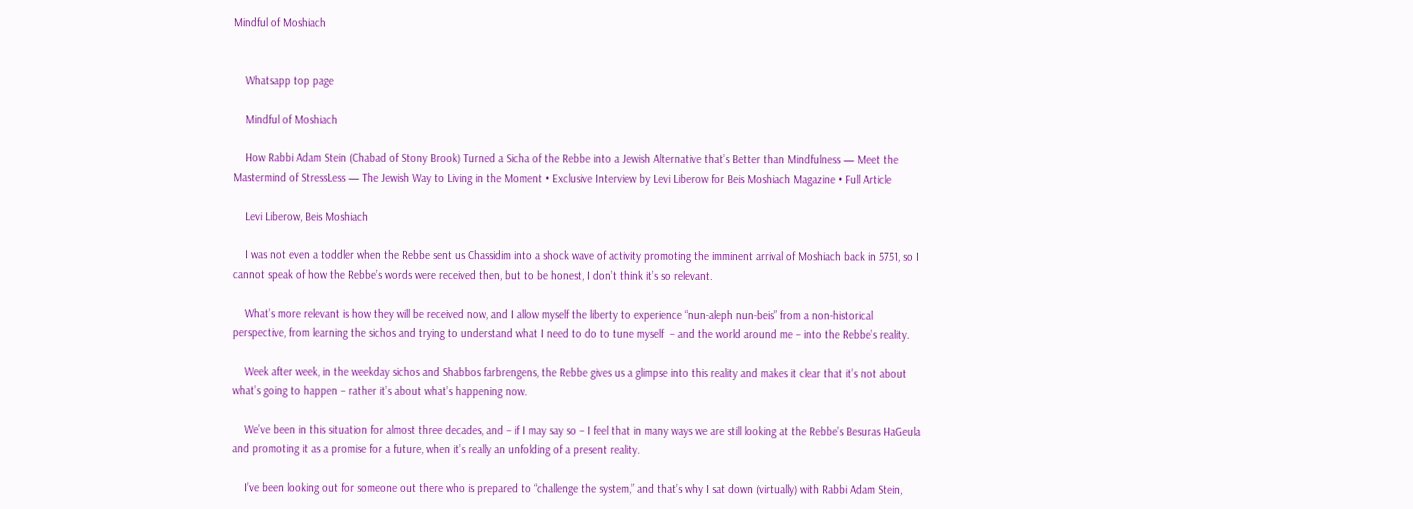Mindful of Moshiach


    Whatsapp top page

    Mindful of Moshiach

    How Rabbi Adam Stein (Chabad of Stony Brook) Turned a Sicha of the Rebbe into a Jewish Alternative that’s Better than Mindfulness — Meet the Mastermind of StressLess — The Jewish Way to Living in the Moment • Exclusive Interview by Levi Liberow for Beis Moshiach Magazine • Full Article

    Levi Liberow, Beis Moshiach

    I was not even a toddler when the Rebbe sent us Chassidim into a shock wave of activity promoting the imminent arrival of Moshiach back in 5751, so I cannot speak of how the Rebbe’s words were received then, but to be honest, I don’t think it’s so relevant.

    What’s more relevant is how they will be received now, and I allow myself the liberty to experience “nun-aleph nun-beis” from a non-historical perspective, from learning the sichos and trying to understand what I need to do to tune myself  – and the world around me – into the Rebbe’s reality.

    Week after week, in the weekday sichos and Shabbos farbrengens, the Rebbe gives us a glimpse into this reality and makes it clear that it’s not about what’s going to happen – rather it’s about what’s happening now.

    We’ve been in this situation for almost three decades, and – if I may say so – I feel that in many ways we are still looking at the Rebbe’s Besuras HaGeula and promoting it as a promise for a future, when it’s really an unfolding of a present reality.

    I’ve been looking out for someone out there who is prepared to “challenge the system,” and that’s why I sat down (virtually) with Rabbi Adam Stein,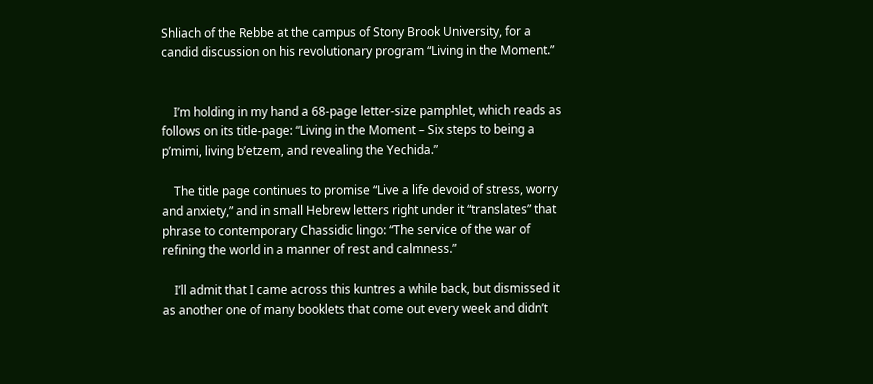Shliach of the Rebbe at the campus of Stony Brook University, for a candid discussion on his revolutionary program “Living in the Moment.”


    I’m holding in my hand a 68-page letter-size pamphlet, which reads as follows on its title-page: “Living in the Moment – Six steps to being a p’mimi, living b’etzem, and revealing the Yechida.”

    The title page continues to promise “Live a life devoid of stress, worry and anxiety,” and in small Hebrew letters right under it “translates” that phrase to contemporary Chassidic lingo: “The service of the war of refining the world in a manner of rest and calmness.”

    I’ll admit that I came across this kuntres a while back, but dismissed it as another one of many booklets that come out every week and didn’t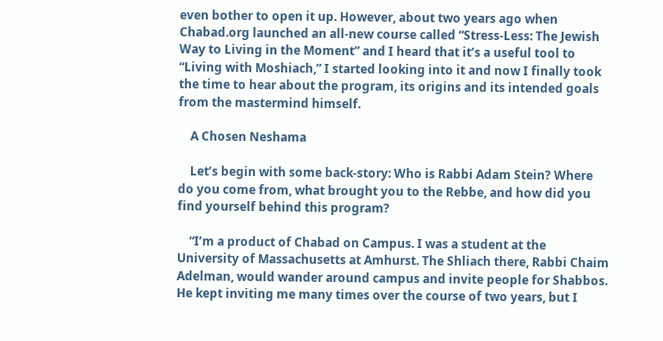even bother to open it up. However, about two years ago when Chabad.org launched an all-new course called “Stress-Less: The Jewish Way to Living in the Moment” and I heard that it’s a useful tool to “Living with Moshiach,” I started looking into it and now I finally took the time to hear about the program, its origins and its intended goals from the mastermind himself.

    A Chosen Neshama

    Let’s begin with some back-story: Who is Rabbi Adam Stein? Where do you come from, what brought you to the Rebbe, and how did you find yourself behind this program?

    “I’m a product of Chabad on Campus. I was a student at the University of Massachusetts at Amhurst. The Shliach there, Rabbi Chaim Adelman, would wander around campus and invite people for Shabbos. He kept inviting me many times over the course of two years, but I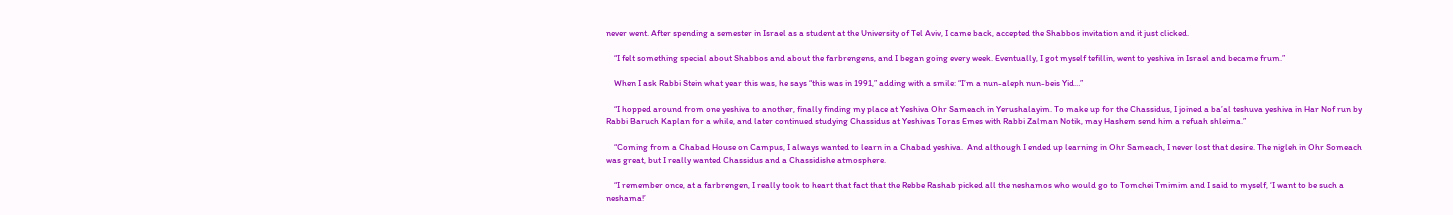never went. After spending a semester in Israel as a student at the University of Tel Aviv, I came back, accepted the Shabbos invitation and it just clicked.

    “I felt something special about Shabbos and about the farbrengens, and I began going every week. Eventually, I got myself tefillin, went to yeshiva in Israel and became frum.”

    When I ask Rabbi Stein what year this was, he says “this was in 1991,” adding with a smile: “I’m a nun-aleph nun-beis Yid…”

    “I hopped around from one yeshiva to another, finally finding my place at Yeshiva Ohr Sameach in Yerushalayim. To make up for the Chassidus, I joined a ba’al teshuva yeshiva in Har Nof run by Rabbi Baruch Kaplan for a while, and later continued studying Chassidus at Yeshivas Toras Emes with Rabbi Zalman Notik, may Hashem send him a refuah shleima.”

    “Coming from a Chabad House on Campus, I always wanted to learn in a Chabad yeshiva.  And although I ended up learning in Ohr Sameach, I never lost that desire. The nigleh in Ohr Someach was great, but I really wanted Chassidus and a Chassidishe atmosphere.

    “I remember once, at a farbrengen, I really took to heart that fact that the Rebbe Rashab picked all the neshamos who would go to Tomchei Tmimim and I said to myself, ‘I want to be such a neshama!’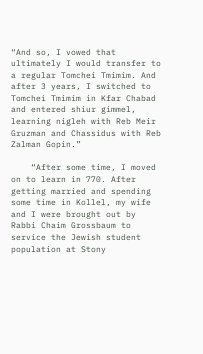“And so, I vowed that ultimately I would transfer to a regular Tomchei Tmimim. And after 3 years, I switched to Tomchei Tmimim in Kfar Chabad and entered shiur gimmel, learning nigleh with Reb Meir Gruzman and Chassidus with Reb Zalman Gopin.”

    “After some time, I moved on to learn in 770. After getting married and spending some time in Kollel, my wife and I were brought out by Rabbi Chaim Grossbaum to service the Jewish student population at Stony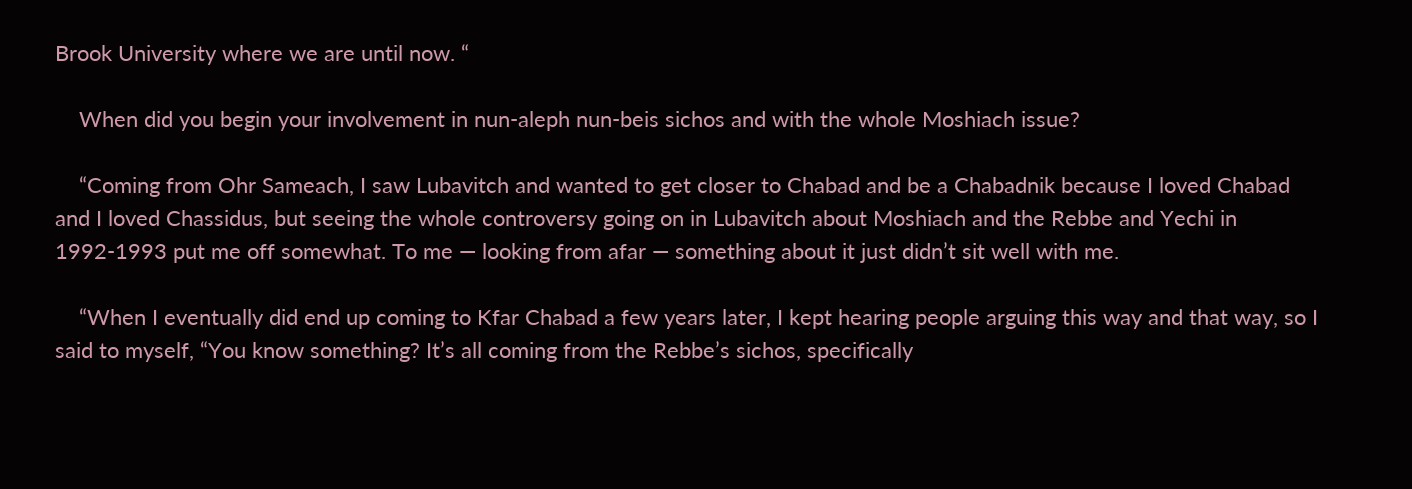Brook University where we are until now. “

    When did you begin your involvement in nun-aleph nun-beis sichos and with the whole Moshiach issue?

    “Coming from Ohr Sameach, I saw Lubavitch and wanted to get closer to Chabad and be a Chabadnik because I loved Chabad and I loved Chassidus, but seeing the whole controversy going on in Lubavitch about Moshiach and the Rebbe and Yechi in 1992-1993 put me off somewhat. To me — looking from afar — something about it just didn’t sit well with me.

    “When I eventually did end up coming to Kfar Chabad a few years later, I kept hearing people arguing this way and that way, so I said to myself, “You know something? It’s all coming from the Rebbe’s sichos, specifically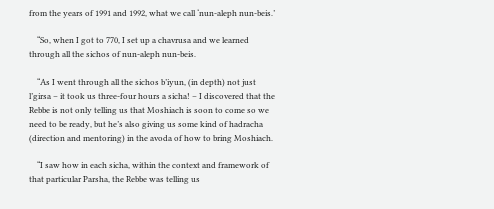from the years of 1991 and 1992, what we call ‘nun-aleph nun-beis.’

    “So, when I got to 770, I set up a chavrusa and we learned through all the sichos of nun-aleph nun-beis.

    “As I went through all the sichos b’iyun, (in depth) not just l’girsa – it took us three-four hours a sicha! – I discovered that the Rebbe is not only telling us that Moshiach is soon to come so we need to be ready, but he’s also giving us some kind of hadracha (direction and mentoring) in the avoda of how to bring Moshiach.

    “I saw how in each sicha, within the context and framework of that particular Parsha, the Rebbe was telling us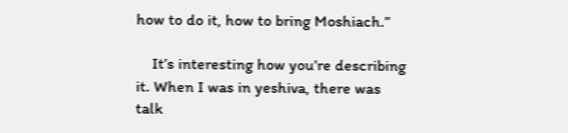how to do it, how to bring Moshiach.”

    It’s interesting how you’re describing it. When I was in yeshiva, there was talk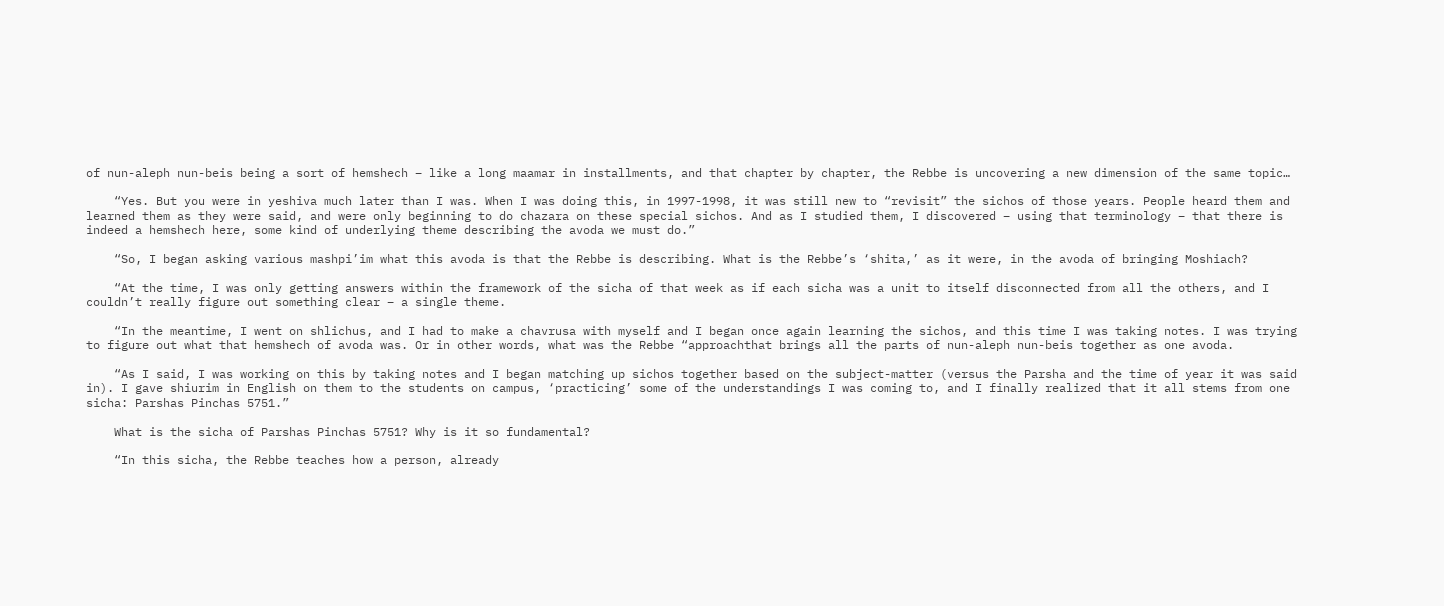of nun-aleph nun-beis being a sort of hemshech – like a long maamar in installments, and that chapter by chapter, the Rebbe is uncovering a new dimension of the same topic…

    “Yes. But you were in yeshiva much later than I was. When I was doing this, in 1997-1998, it was still new to “revisit” the sichos of those years. People heard them and learned them as they were said, and were only beginning to do chazara on these special sichos. And as I studied them, I discovered – using that terminology – that there is indeed a hemshech here, some kind of underlying theme describing the avoda we must do.”

    “So, I began asking various mashpi’im what this avoda is that the Rebbe is describing. What is the Rebbe’s ‘shita,’ as it were, in the avoda of bringing Moshiach?

    “At the time, I was only getting answers within the framework of the sicha of that week as if each sicha was a unit to itself disconnected from all the others, and I couldn’t really figure out something clear – a single theme.

    “In the meantime, I went on shlichus, and I had to make a chavrusa with myself and I began once again learning the sichos, and this time I was taking notes. I was trying to figure out what that hemshech of avoda was. Or in other words, what was the Rebbe “approachthat brings all the parts of nun-aleph nun-beis together as one avoda.

    “As I said, I was working on this by taking notes and I began matching up sichos together based on the subject-matter (versus the Parsha and the time of year it was said in). I gave shiurim in English on them to the students on campus, ‘practicing’ some of the understandings I was coming to, and I finally realized that it all stems from one sicha: Parshas Pinchas 5751.”

    What is the sicha of Parshas Pinchas 5751? Why is it so fundamental?

    “In this sicha, the Rebbe teaches how a person, already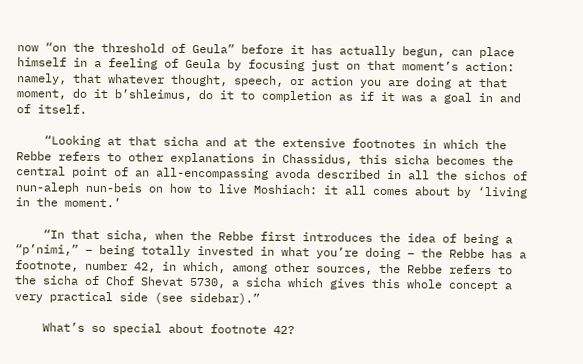now “on the threshold of Geula” before it has actually begun, can place himself in a feeling of Geula by focusing just on that moment’s action: namely, that whatever thought, speech, or action you are doing at that moment, do it b’shleimus, do it to completion as if it was a goal in and of itself.

    “Looking at that sicha and at the extensive footnotes in which the Rebbe refers to other explanations in Chassidus, this sicha becomes the central point of an all-encompassing avoda described in all the sichos of nun-aleph nun-beis on how to live Moshiach: it all comes about by ‘living in the moment.’

    “In that sicha, when the Rebbe first introduces the idea of being a “p’nimi,” – being totally invested in what you’re doing – the Rebbe has a footnote, number 42, in which, among other sources, the Rebbe refers to the sicha of Chof Shevat 5730, a sicha which gives this whole concept a very practical side (see sidebar).”

    What’s so special about footnote 42?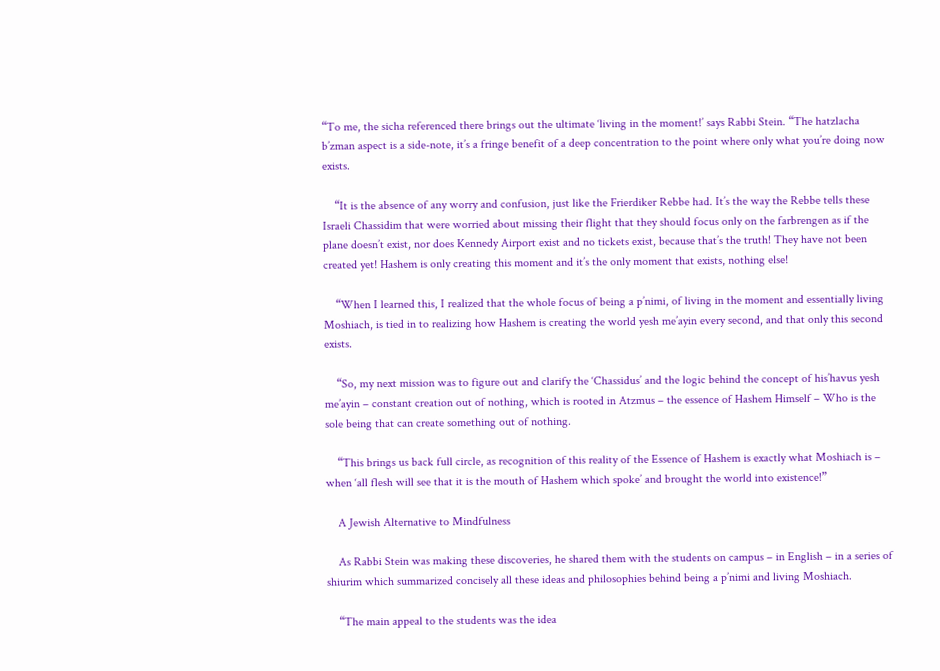“To me, the sicha referenced there brings out the ultimate ‘living in the moment!’ says Rabbi Stein. “The hatzlacha b’zman aspect is a side-note, it’s a fringe benefit of a deep concentration to the point where only what you’re doing now exists.

    “It is the absence of any worry and confusion, just like the Frierdiker Rebbe had. It’s the way the Rebbe tells these Israeli Chassidim that were worried about missing their flight that they should focus only on the farbrengen as if the plane doesn’t exist, nor does Kennedy Airport exist and no tickets exist, because that’s the truth! They have not been created yet! Hashem is only creating this moment and it’s the only moment that exists, nothing else!

    “When I learned this, I realized that the whole focus of being a p’nimi, of living in the moment and essentially living Moshiach, is tied in to realizing how Hashem is creating the world yesh me’ayin every second, and that only this second exists.

    “So, my next mission was to figure out and clarify the ‘Chassidus’ and the logic behind the concept of his’havus yesh me’ayin – constant creation out of nothing, which is rooted in Atzmus – the essence of Hashem Himself – Who is the sole being that can create something out of nothing.

    “This brings us back full circle, as recognition of this reality of the Essence of Hashem is exactly what Moshiach is – when ‘all flesh will see that it is the mouth of Hashem which spoke’ and brought the world into existence!”

    A Jewish Alternative to Mindfulness

    As Rabbi Stein was making these discoveries, he shared them with the students on campus – in English – in a series of shiurim which summarized concisely all these ideas and philosophies behind being a p’nimi and living Moshiach.

    “The main appeal to the students was the idea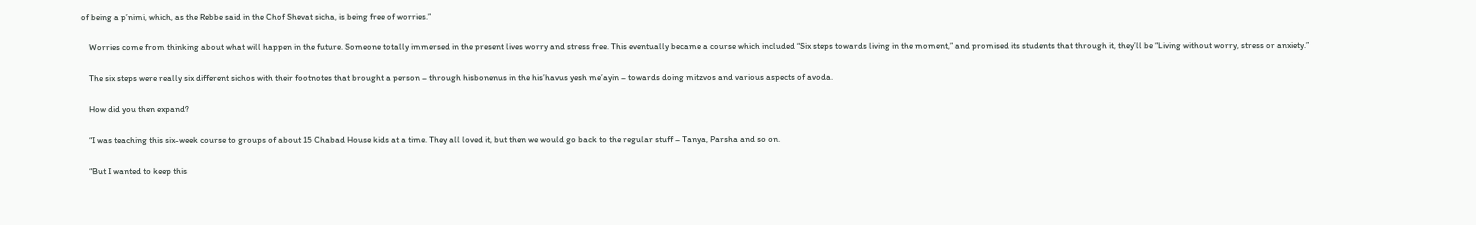of being a p’nimi, which, as the Rebbe said in the Chof Shevat sicha, is being free of worries.”

    Worries come from thinking about what will happen in the future. Someone totally immersed in the present lives worry and stress free. This eventually became a course which included “Six steps towards living in the moment,” and promised its students that through it, they’ll be “Living without worry, stress or anxiety.”

    The six steps were really six different sichos with their footnotes that brought a person – through hisbonenus in the his’havus yesh me’ayin – towards doing mitzvos and various aspects of avoda.

    How did you then expand?

    “I was teaching this six-week course to groups of about 15 Chabad House kids at a time. They all loved it, but then we would go back to the regular stuff – Tanya, Parsha and so on.

    “But I wanted to keep this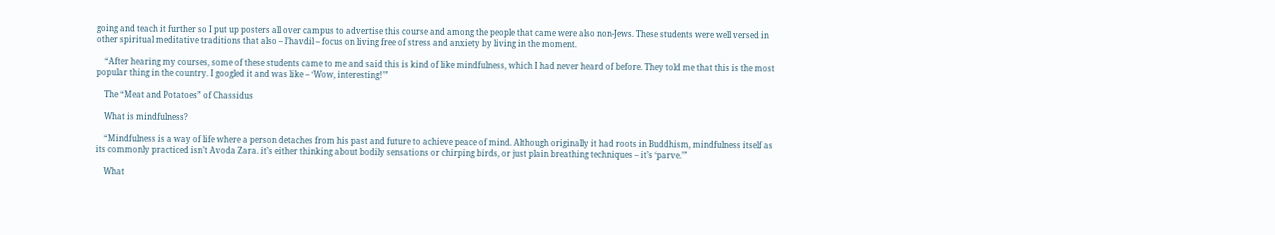going and teach it further so I put up posters all over campus to advertise this course and among the people that came were also non-Jews. These students were well versed in other spiritual meditative traditions that also – l’havdil – focus on living free of stress and anxiety by living in the moment.

    “After hearing my courses, some of these students came to me and said this is kind of like mindfulness, which I had never heard of before. They told me that this is the most popular thing in the country. I googled it and was like – ‘Wow, interesting!’”

    The “Meat and Potatoes” of Chassidus

    What is mindfulness?

    “Mindfulness is a way of life where a person detaches from his past and future to achieve peace of mind. Although originally it had roots in Buddhism, mindfulness itself as its commonly practiced isn’t Avoda Zara. it’s either thinking about bodily sensations or chirping birds, or just plain breathing techniques – it’s ‘parve.’”

    What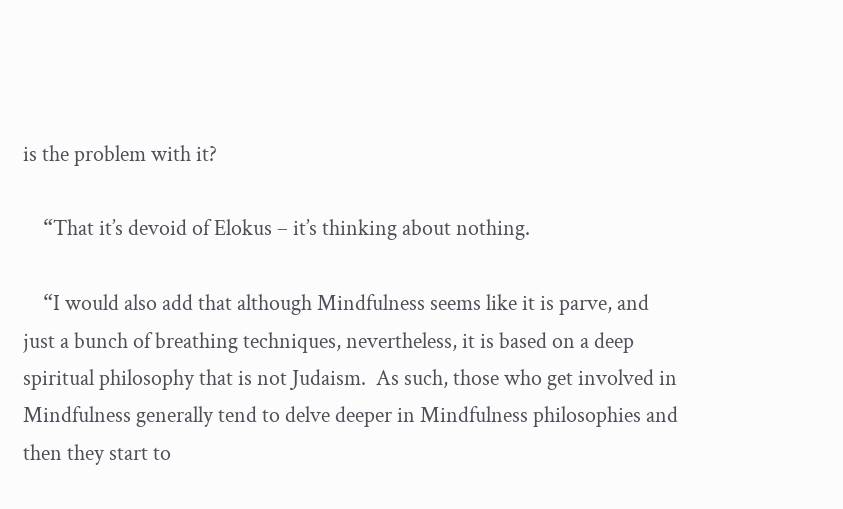is the problem with it?

    “That it’s devoid of Elokus – it’s thinking about nothing.

    “I would also add that although Mindfulness seems like it is parve, and just a bunch of breathing techniques, nevertheless, it is based on a deep spiritual philosophy that is not Judaism.  As such, those who get involved in Mindfulness generally tend to delve deeper in Mindfulness philosophies and then they start to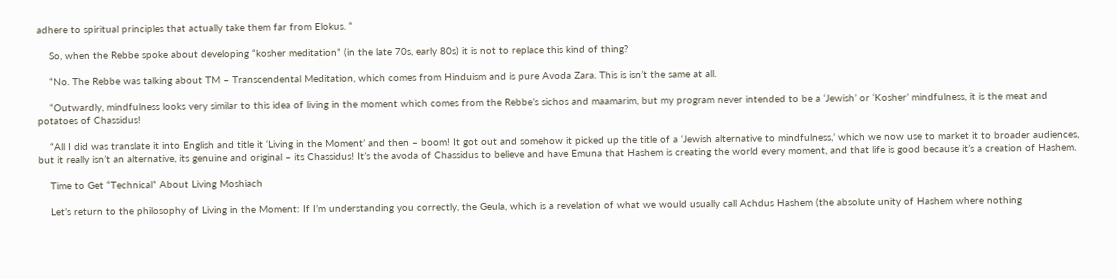adhere to spiritual principles that actually take them far from Elokus. “

    So, when the Rebbe spoke about developing “kosher meditation” (in the late 70s, early 80s) it is not to replace this kind of thing?

    “No. The Rebbe was talking about TM – Transcendental Meditation, which comes from Hinduism and is pure Avoda Zara. This is isn’t the same at all.

    “Outwardly, mindfulness looks very similar to this idea of living in the moment which comes from the Rebbe’s sichos and maamarim, but my program never intended to be a ‘Jewish’ or ‘Kosher’ mindfulness, it is the meat and potatoes of Chassidus!

    “All I did was translate it into English and title it ‘Living in the Moment’ and then – boom! It got out and somehow it picked up the title of a ‘Jewish alternative to mindfulness,’ which we now use to market it to broader audiences, but it really isn’t an alternative, its genuine and original – its Chassidus! It’s the avoda of Chassidus to believe and have Emuna that Hashem is creating the world every moment, and that life is good because it’s a creation of Hashem.

    Time to Get “Technical” About Living Moshiach

    Let’s return to the philosophy of Living in the Moment: If I’m understanding you correctly, the Geula, which is a revelation of what we would usually call Achdus Hashem (the absolute unity of Hashem where nothing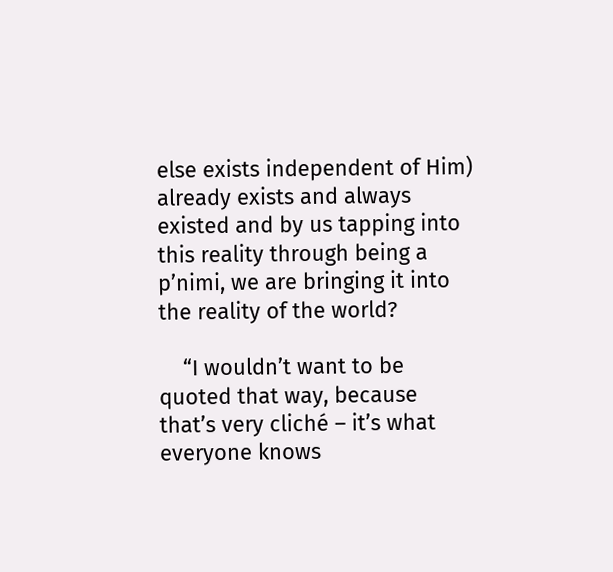else exists independent of Him) already exists and always existed and by us tapping into this reality through being a p’nimi, we are bringing it into the reality of the world?

    “I wouldn’t want to be quoted that way, because that’s very cliché – it’s what everyone knows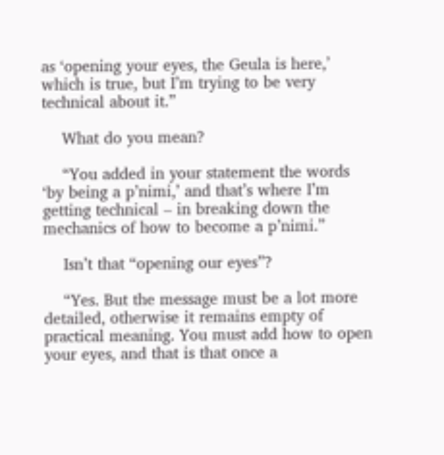as ‘opening your eyes, the Geula is here,’ which is true, but I’m trying to be very technical about it.”

    What do you mean?

    “You added in your statement the words ‘by being a p’nimi,’ and that’s where I’m getting technical – in breaking down the mechanics of how to become a p’nimi.”

    Isn’t that “opening our eyes”?

    “Yes. But the message must be a lot more detailed, otherwise it remains empty of practical meaning. You must add how to open your eyes, and that is that once a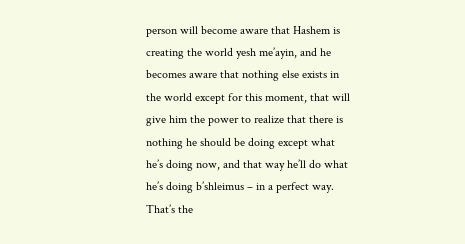person will become aware that Hashem is creating the world yesh me’ayin, and he becomes aware that nothing else exists in the world except for this moment, that will give him the power to realize that there is nothing he should be doing except what he’s doing now, and that way he’ll do what he’s doing b’shleimus – in a perfect way. That’s the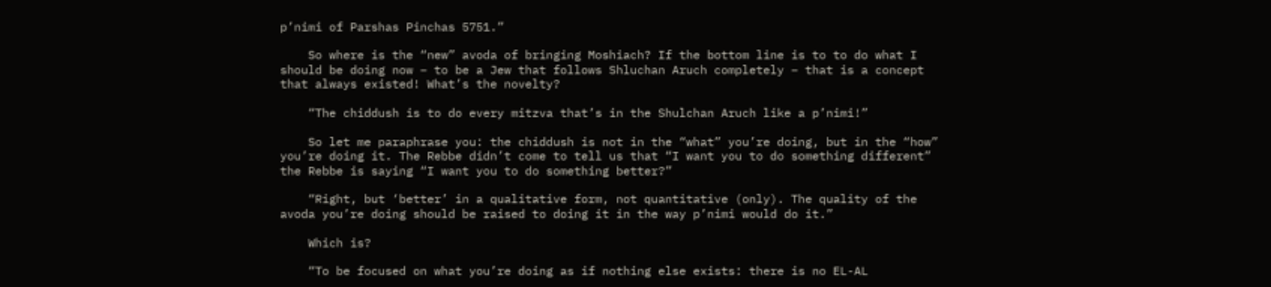p’nimi of Parshas Pinchas 5751.”

    So where is the “new” avoda of bringing Moshiach? If the bottom line is to to do what I should be doing now – to be a Jew that follows Shluchan Aruch completely – that is a concept that always existed! What’s the novelty?

    “The chiddush is to do every mitzva that’s in the Shulchan Aruch like a p’nimi!”

    So let me paraphrase you: the chiddush is not in the “what” you’re doing, but in the “how” you’re doing it. The Rebbe didn’t come to tell us that “I want you to do something different” the Rebbe is saying “I want you to do something better?”

    “Right, but ‘better’ in a qualitative form, not quantitative (only). The quality of the avoda you’re doing should be raised to doing it in the way p’nimi would do it.”

    Which is?

    “To be focused on what you’re doing as if nothing else exists: there is no EL-AL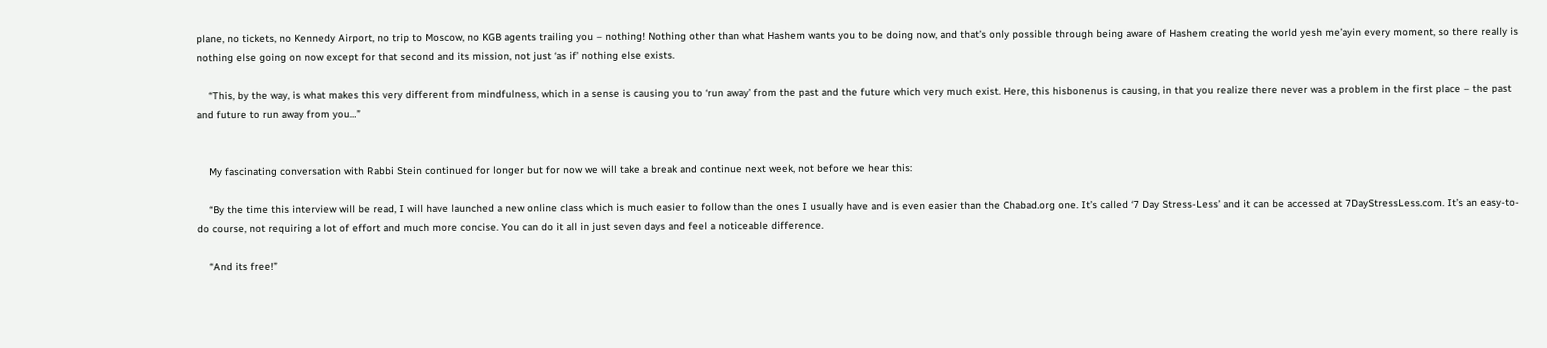plane, no tickets, no Kennedy Airport, no trip to Moscow, no KGB agents trailing you – nothing! Nothing other than what Hashem wants you to be doing now, and that’s only possible through being aware of Hashem creating the world yesh me’ayin every moment, so there really is nothing else going on now except for that second and its mission, not just ‘as if’ nothing else exists.

    “This, by the way, is what makes this very different from mindfulness, which in a sense is causing you to ‘run away’ from the past and the future which very much exist. Here, this hisbonenus is causing, in that you realize there never was a problem in the first place – the past and future to run away from you…”


    My fascinating conversation with Rabbi Stein continued for longer but for now we will take a break and continue next week, not before we hear this:

    “By the time this interview will be read, I will have launched a new online class which is much easier to follow than the ones I usually have and is even easier than the Chabad.org one. It’s called ‘7 Day Stress-Less’ and it can be accessed at 7DayStressLess.com. It’s an easy-to-do course, not requiring a lot of effort and much more concise. You can do it all in just seven days and feel a noticeable difference.

    “And its free!”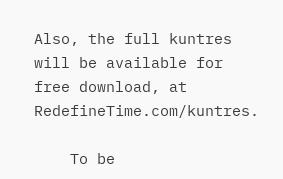Also, the full kuntres will be available for free download, at RedefineTime.com/kuntres.

    To be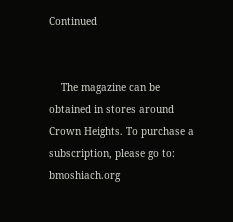Continued


    The magazine can be obtained in stores around Crown Heights. To purchase a subscription, please go to: bmoshiach.org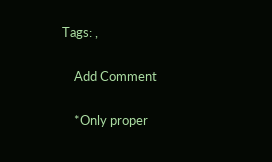Tags: ,

    Add Comment

    *Only proper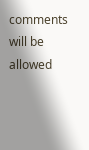comments will be allowed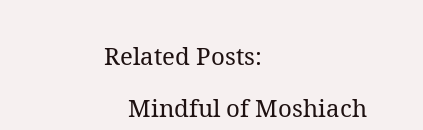Related Posts:

    Mindful of Moshiach